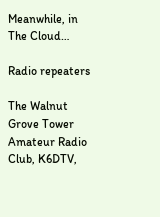Meanwhile, in The Cloud…

Radio repeaters

The Walnut Grove Tower Amateur Radio Club, K6DTV,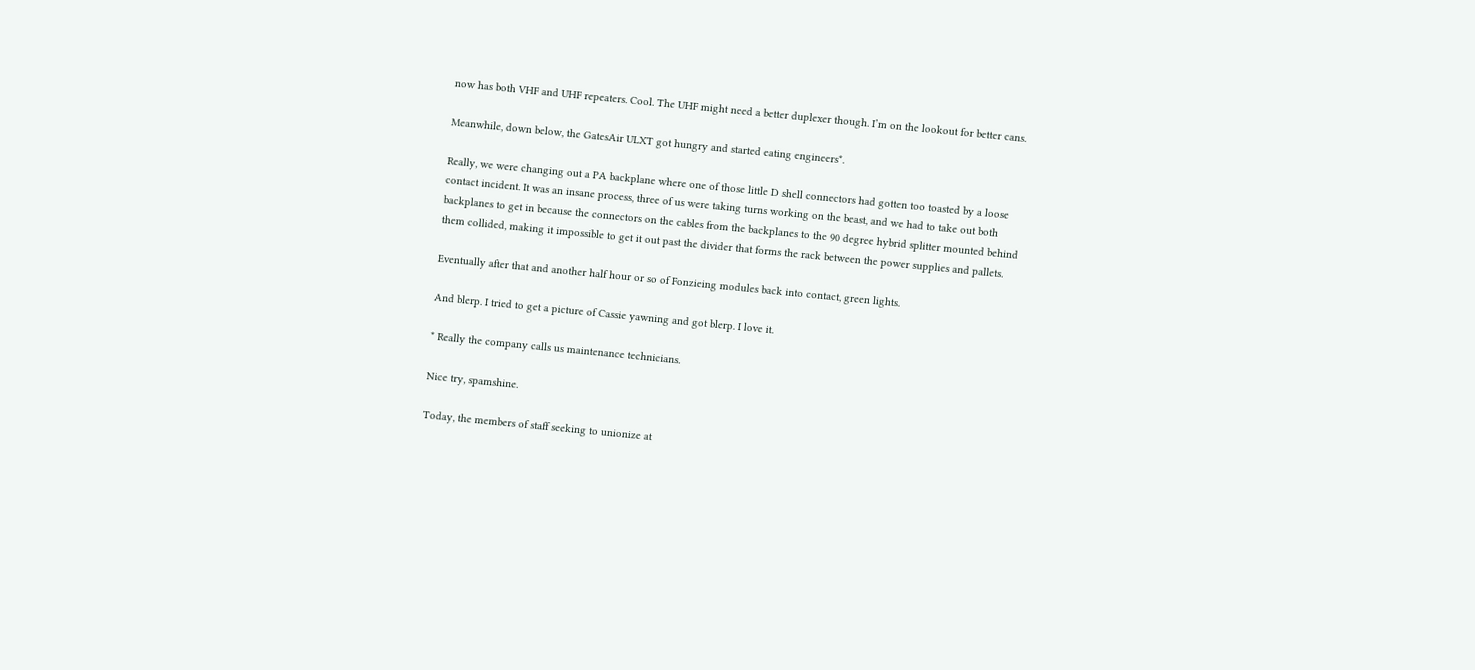now has both VHF and UHF repeaters. Cool. The UHF might need a better duplexer though. I’m on the lookout for better cans.

Meanwhile, down below, the GatesAir ULXT got hungry and started eating engineers*.

Really, we were changing out a PA backplane where one of those little D shell connectors had gotten too toasted by a loose contact incident. It was an insane process, three of us were taking turns working on the beast, and we had to take out both backplanes to get in because the connectors on the cables from the backplanes to the 90 degree hybrid splitter mounted behind them collided, making it impossible to get it out past the divider that forms the rack between the power supplies and pallets.

Eventually after that and another half hour or so of Fonzieing modules back into contact, green lights.

And blerp. I tried to get a picture of Cassie yawning and got blerp. I love it.

* Really the company calls us maintenance technicians.

Nice try, spamshine.

Today, the members of staff seeking to unionize at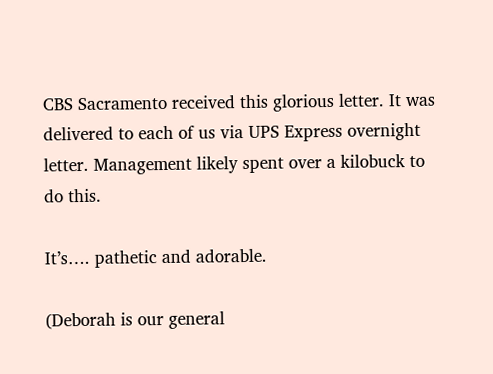CBS Sacramento received this glorious letter. It was delivered to each of us via UPS Express overnight letter. Management likely spent over a kilobuck to do this.

It’s…. pathetic and adorable.

(Deborah is our general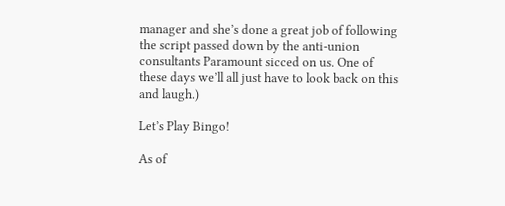manager and she’s done a great job of following the script passed down by the anti-union consultants Paramount sicced on us. One of these days we’ll all just have to look back on this and laugh.)

Let’s Play Bingo!

As of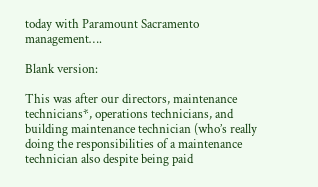today with Paramount Sacramento management….

Blank version:

This was after our directors, maintenance technicians*, operations technicians, and building maintenance technician (who’s really doing the responsibilities of a maintenance technician also despite being paid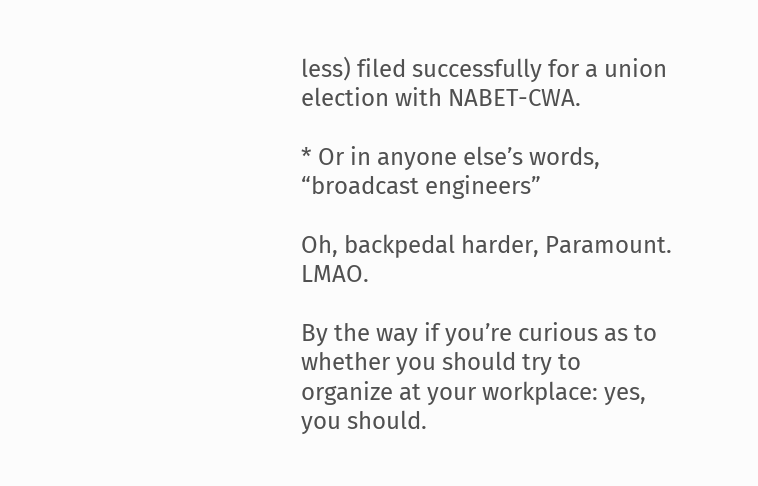less) filed successfully for a union election with NABET-CWA.

* Or in anyone else’s words, “broadcast engineers”

Oh, backpedal harder, Paramount. LMAO.

By the way if you’re curious as to whether you should try to organize at your workplace: yes, you should.